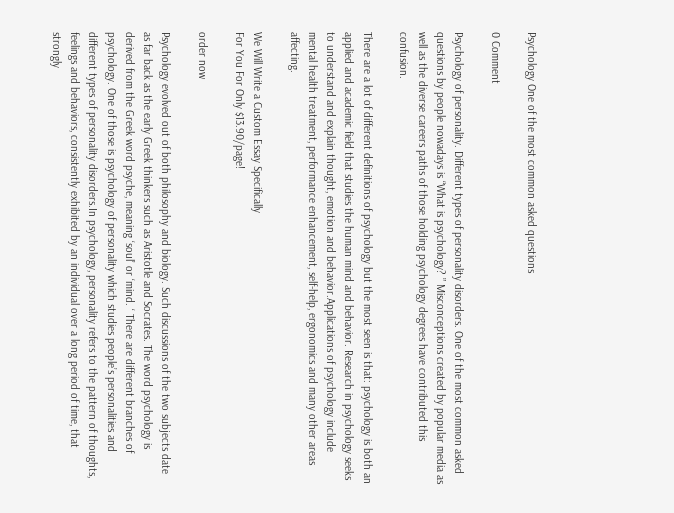Psychology One of the most common asked questions

0 Comment

Psychology of personality. Different types of personality disorders. One of the most common asked questions by people nowadays is “What is psychology? ” Misconceptions created by popular media as well as the diverse careers paths of those holding psychology degrees have contributed this confusion.

There are a lot of different definitions of psychology but the most seen is that: psychology is both an applied and academic field that studies the human mind and behavior. Research in psychology seeks to understand and explain thought, emotion and behavior.Applications of psychology include mental health treatment, performance enhancement, self-help, ergonomics and many other areas affecting.

We Will Write a Custom Essay Specifically
For You For Only $13.90/page!

order now

Psychology evolved out of both philosophy and biology. Such discussions of the two subjects date as far back as the early Greek thinkers such as Aristotle and Socrates. The word psychology is derived from the Greek word psyche, meaning ‘soul’ or ‘mind. ‘ There are different branches of psychology. One of those is psychology of personality which studies people’s personalities and different types of personality disorders.In psychology, personality refers to the pattern of thoughts, feelings and behaviors, consistently exhibited by an individual over a long period of time, that strongly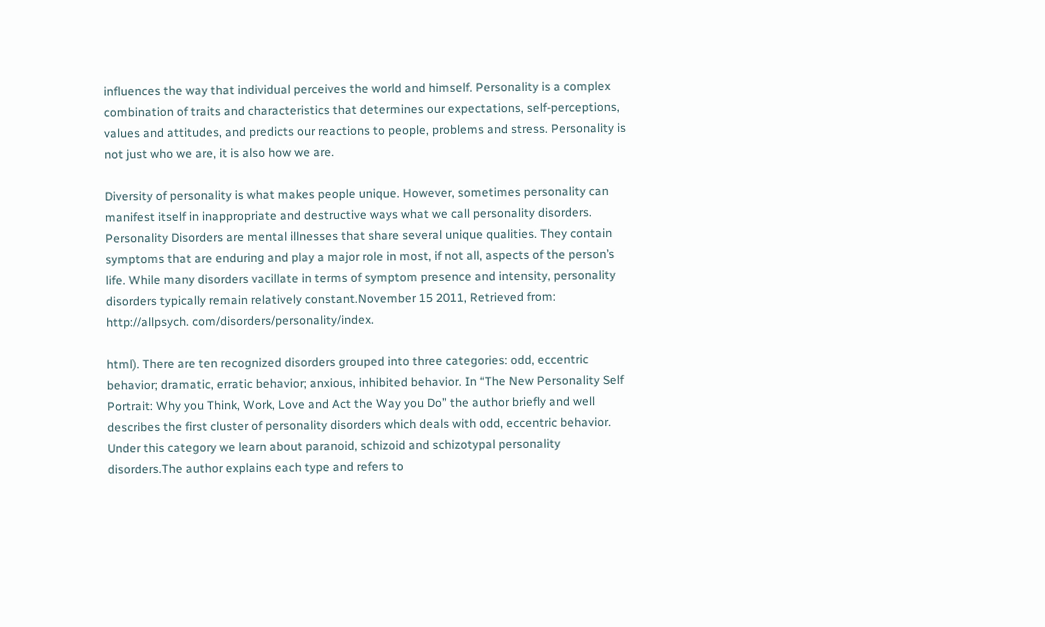influences the way that individual perceives the world and himself. Personality is a complex combination of traits and characteristics that determines our expectations, self-perceptions, values and attitudes, and predicts our reactions to people, problems and stress. Personality is not just who we are, it is also how we are.

Diversity of personality is what makes people unique. However, sometimes personality can manifest itself in inappropriate and destructive ways what we call personality disorders. Personality Disorders are mental illnesses that share several unique qualities. They contain symptoms that are enduring and play a major role in most, if not all, aspects of the person’s life. While many disorders vacillate in terms of symptom presence and intensity, personality disorders typically remain relatively constant.November 15 2011, Retrieved from: http://allpsych. com/disorders/personality/index.

html). There are ten recognized disorders grouped into three categories: odd, eccentric behavior; dramatic, erratic behavior; anxious, inhibited behavior. In “The New Personality Self Portrait: Why you Think, Work, Love and Act the Way you Do” the author briefly and well describes the first cluster of personality disorders which deals with odd, eccentric behavior. Under this category we learn about paranoid, schizoid and schizotypal personality disorders.The author explains each type and refers to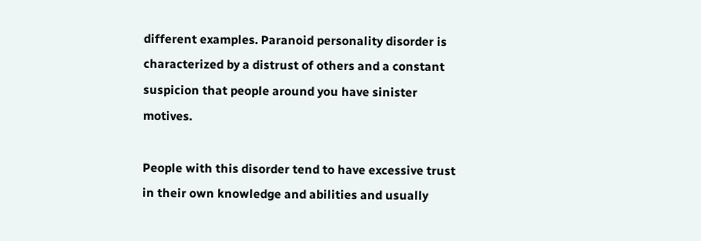different examples. Paranoid personality disorder is characterized by a distrust of others and a constant suspicion that people around you have sinister motives.

People with this disorder tend to have excessive trust in their own knowledge and abilities and usually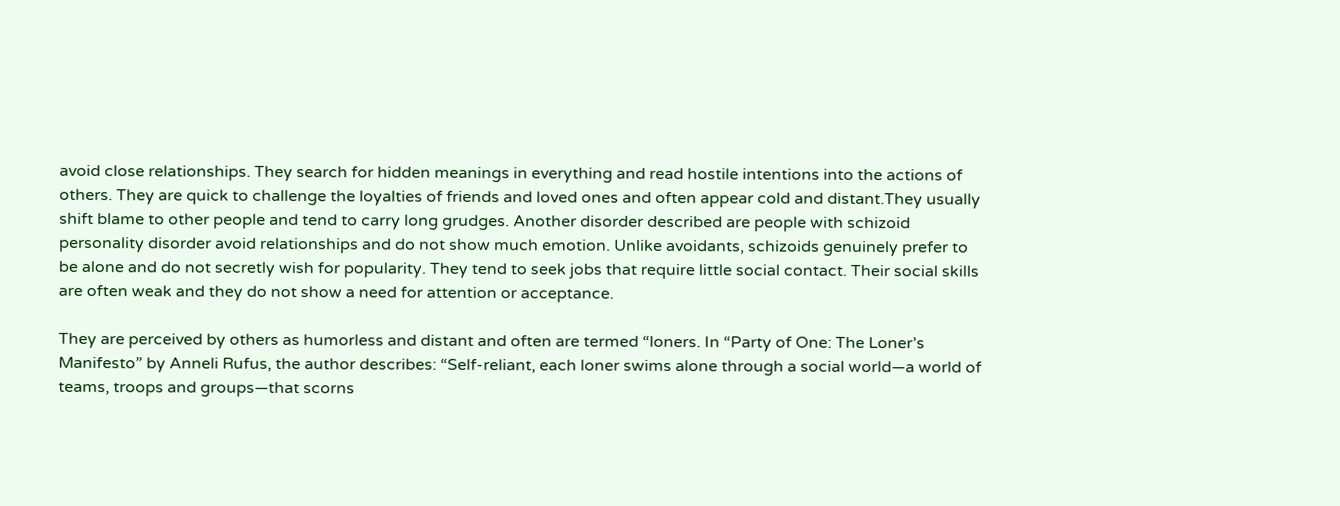avoid close relationships. They search for hidden meanings in everything and read hostile intentions into the actions of others. They are quick to challenge the loyalties of friends and loved ones and often appear cold and distant.They usually shift blame to other people and tend to carry long grudges. Another disorder described are people with schizoid personality disorder avoid relationships and do not show much emotion. Unlike avoidants, schizoids genuinely prefer to be alone and do not secretly wish for popularity. They tend to seek jobs that require little social contact. Their social skills are often weak and they do not show a need for attention or acceptance.

They are perceived by others as humorless and distant and often are termed “loners. In “Party of One: The Loner’s Manifesto” by Anneli Rufus, the author describes: “Self-reliant, each loner swims alone through a social world—a world of teams, troops and groups—that scorns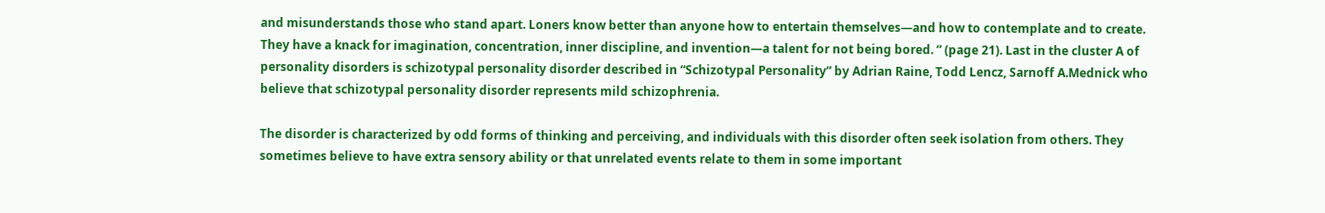and misunderstands those who stand apart. Loners know better than anyone how to entertain themselves—and how to contemplate and to create. They have a knack for imagination, concentration, inner discipline, and invention—a talent for not being bored. ” (page 21). Last in the cluster A of personality disorders is schizotypal personality disorder described in “Schizotypal Personality” by Adrian Raine, Todd Lencz, Sarnoff A.Mednick who believe that schizotypal personality disorder represents mild schizophrenia.

The disorder is characterized by odd forms of thinking and perceiving, and individuals with this disorder often seek isolation from others. They sometimes believe to have extra sensory ability or that unrelated events relate to them in some important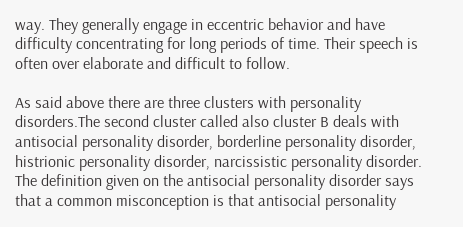way. They generally engage in eccentric behavior and have difficulty concentrating for long periods of time. Their speech is often over elaborate and difficult to follow.

As said above there are three clusters with personality disorders.The second cluster called also cluster B deals with antisocial personality disorder, borderline personality disorder, histrionic personality disorder, narcissistic personality disorder. The definition given on the antisocial personality disorder says that a common misconception is that antisocial personality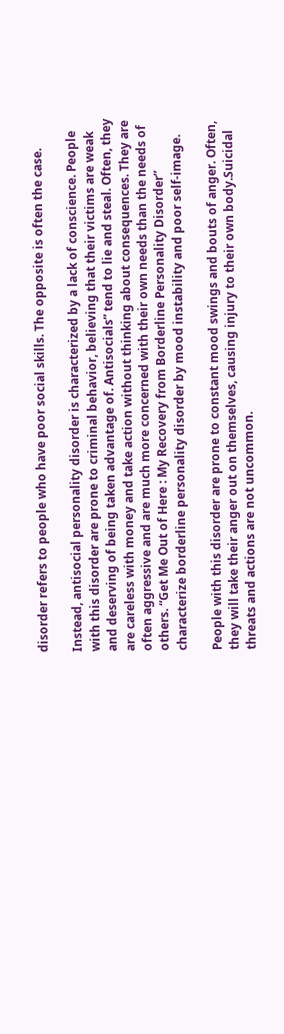disorder refers to people who have poor social skills. The opposite is often the case.

Instead, antisocial personality disorder is characterized by a lack of conscience. People with this disorder are prone to criminal behavior, believing that their victims are weak and deserving of being taken advantage of. Antisocials” tend to lie and steal. Often, they are careless with money and take action without thinking about consequences. They are often aggressive and are much more concerned with their own needs than the needs of others. “Get Me Out of Here : My Recovery from Borderline Personality Disorder” characterize borderline personality disorder by mood instability and poor self-image.

People with this disorder are prone to constant mood swings and bouts of anger. Often, they will take their anger out on themselves, causing injury to their own body.Suicidal threats and actions are not uncommon.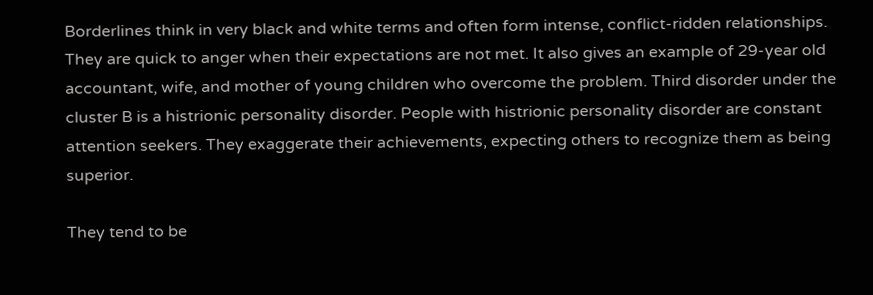Borderlines think in very black and white terms and often form intense, conflict-ridden relationships. They are quick to anger when their expectations are not met. It also gives an example of 29-year old accountant, wife, and mother of young children who overcome the problem. Third disorder under the cluster B is a histrionic personality disorder. People with histrionic personality disorder are constant attention seekers. They exaggerate their achievements, expecting others to recognize them as being superior.

They tend to be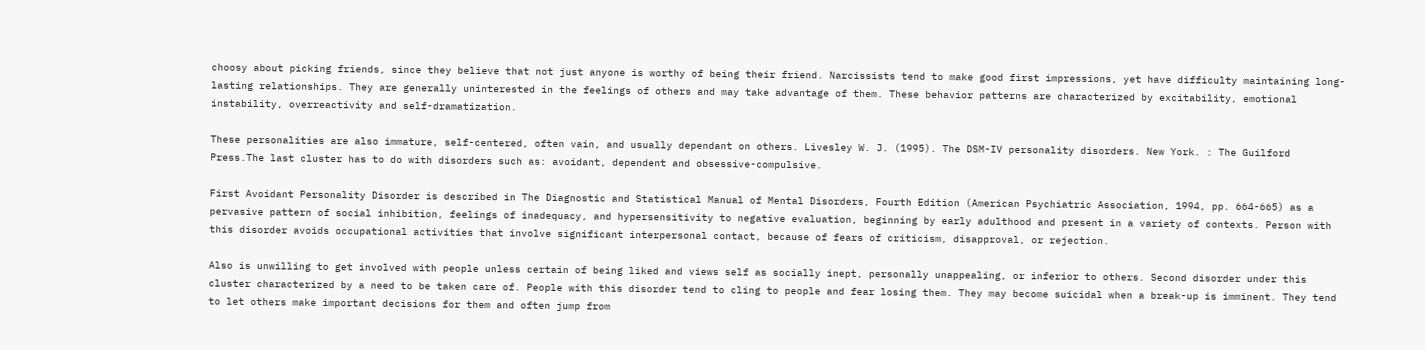choosy about picking friends, since they believe that not just anyone is worthy of being their friend. Narcissists tend to make good first impressions, yet have difficulty maintaining long-lasting relationships. They are generally uninterested in the feelings of others and may take advantage of them. These behavior patterns are characterized by excitability, emotional instability, overreactivity and self-dramatization.

These personalities are also immature, self-centered, often vain, and usually dependant on others. Livesley W. J. (1995). The DSM-IV personality disorders. New York. : The Guilford Press.The last cluster has to do with disorders such as: avoidant, dependent and obsessive-compulsive.

First Avoidant Personality Disorder is described in The Diagnostic and Statistical Manual of Mental Disorders, Fourth Edition (American Psychiatric Association, 1994, pp. 664-665) as a pervasive pattern of social inhibition, feelings of inadequacy, and hypersensitivity to negative evaluation, beginning by early adulthood and present in a variety of contexts. Person with this disorder avoids occupational activities that involve significant interpersonal contact, because of fears of criticism, disapproval, or rejection.

Also is unwilling to get involved with people unless certain of being liked and views self as socially inept, personally unappealing, or inferior to others. Second disorder under this cluster characterized by a need to be taken care of. People with this disorder tend to cling to people and fear losing them. They may become suicidal when a break-up is imminent. They tend to let others make important decisions for them and often jump from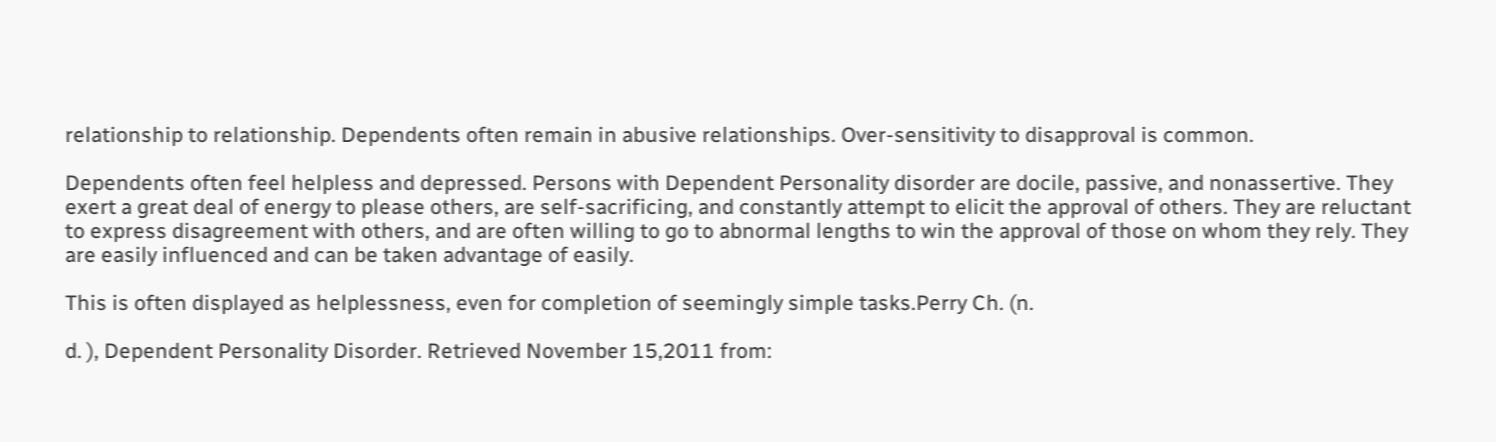relationship to relationship. Dependents often remain in abusive relationships. Over-sensitivity to disapproval is common.

Dependents often feel helpless and depressed. Persons with Dependent Personality disorder are docile, passive, and nonassertive. They exert a great deal of energy to please others, are self-sacrificing, and constantly attempt to elicit the approval of others. They are reluctant to express disagreement with others, and are often willing to go to abnormal lengths to win the approval of those on whom they rely. They are easily influenced and can be taken advantage of easily.

This is often displayed as helplessness, even for completion of seemingly simple tasks.Perry Ch. (n.

d. ), Dependent Personality Disorder. Retrieved November 15,2011 from: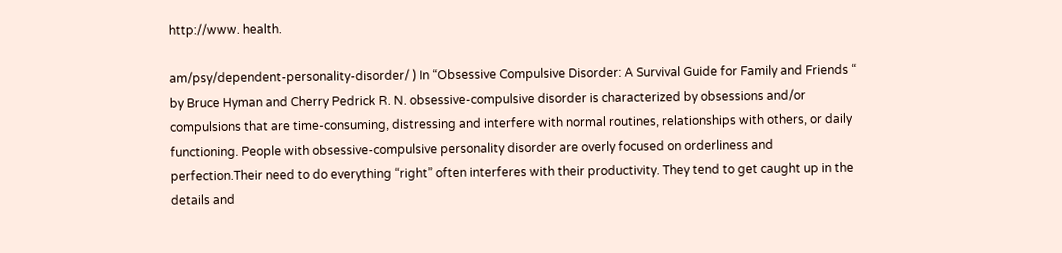http://www. health.

am/psy/dependent-personality-disorder/ ) In “Obsessive Compulsive Disorder: A Survival Guide for Family and Friends “ by Bruce Hyman and Cherry Pedrick R. N. obsessive-compulsive disorder is characterized by obsessions and/or compulsions that are time-consuming, distressing and interfere with normal routines, relationships with others, or daily functioning. People with obsessive-compulsive personality disorder are overly focused on orderliness and perfection.Their need to do everything “right” often interferes with their productivity. They tend to get caught up in the details and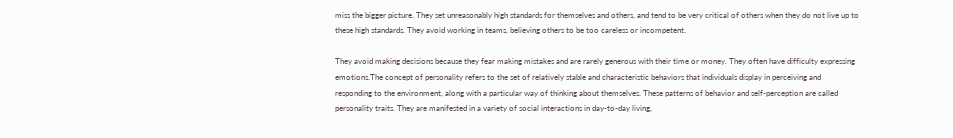miss the bigger picture. They set unreasonably high standards for themselves and others, and tend to be very critical of others when they do not live up to these high standards. They avoid working in teams, believing others to be too careless or incompetent.

They avoid making decisions because they fear making mistakes and are rarely generous with their time or money. They often have difficulty expressing emotions.The concept of personality refers to the set of relatively stable and characteristic behaviors that individuals display in perceiving and responding to the environment, along with a particular way of thinking about themselves. These patterns of behavior and self-perception are called personality traits. They are manifested in a variety of social interactions in day-to-day living,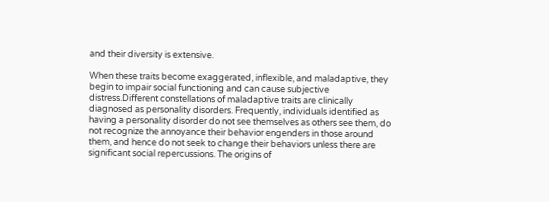and their diversity is extensive.

When these traits become exaggerated, inflexible, and maladaptive, they begin to impair social functioning and can cause subjective distress.Different constellations of maladaptive traits are clinically diagnosed as personality disorders. Frequently, individuals identified as having a personality disorder do not see themselves as others see them, do not recognize the annoyance their behavior engenders in those around them, and hence do not seek to change their behaviors unless there are significant social repercussions. The origins of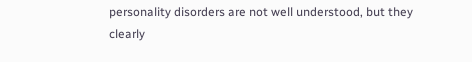personality disorders are not well understood, but they clearly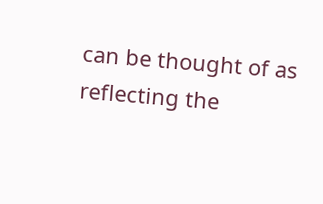can be thought of as reflecting the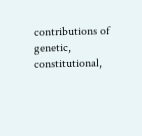contributions of genetic, constitutional,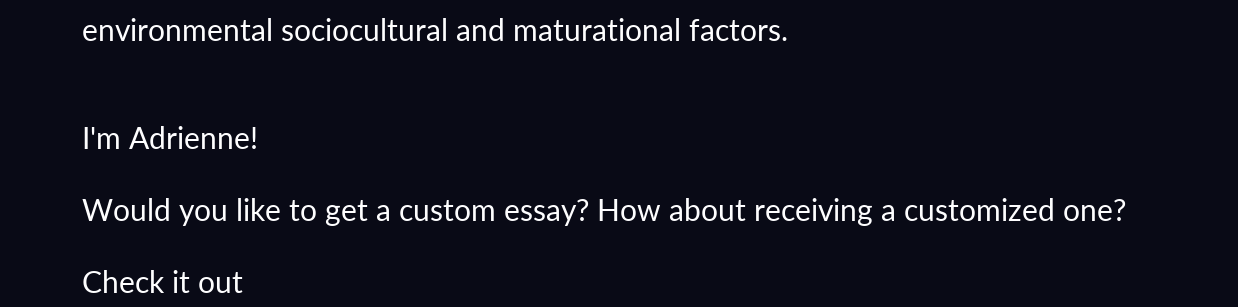environmental sociocultural and maturational factors.


I'm Adrienne!

Would you like to get a custom essay? How about receiving a customized one?

Check it out